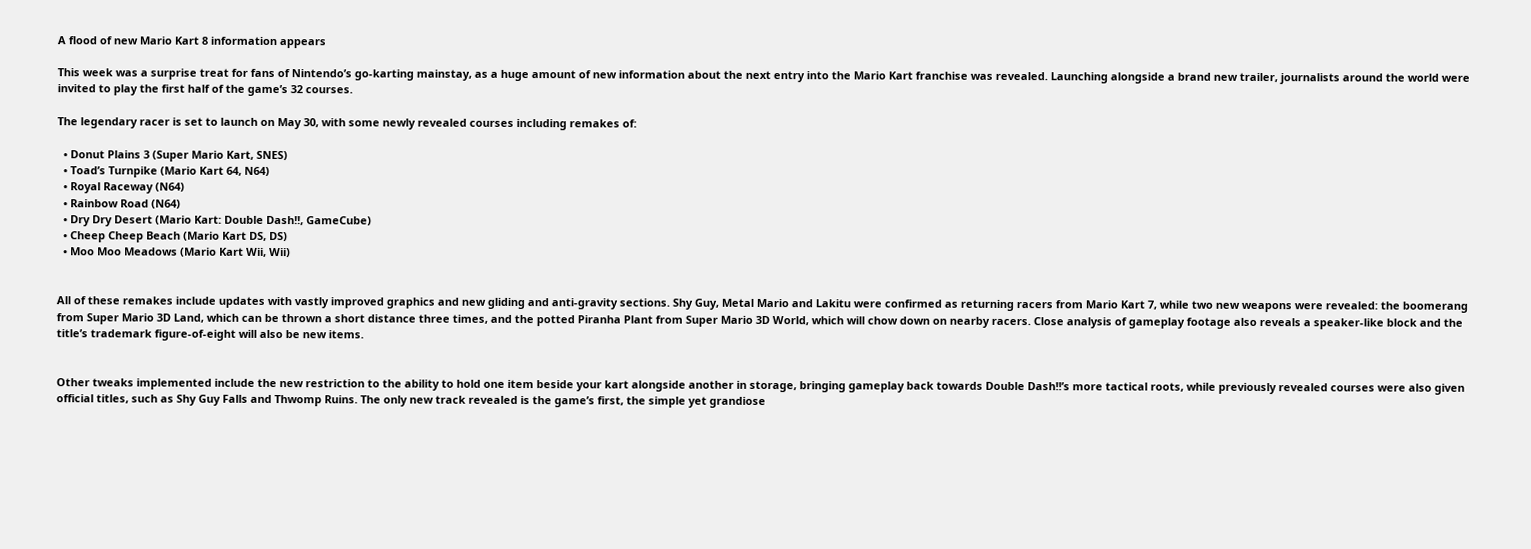A flood of new Mario Kart 8 information appears

This week was a surprise treat for fans of Nintendo’s go-karting mainstay, as a huge amount of new information about the next entry into the Mario Kart franchise was revealed. Launching alongside a brand new trailer, journalists around the world were invited to play the first half of the game’s 32 courses.

The legendary racer is set to launch on May 30, with some newly revealed courses including remakes of:

  • Donut Plains 3 (Super Mario Kart, SNES)
  • Toad’s Turnpike (Mario Kart 64, N64)
  • Royal Raceway (N64)
  • Rainbow Road (N64)
  • Dry Dry Desert (Mario Kart: Double Dash!!, GameCube)
  • Cheep Cheep Beach (Mario Kart DS, DS)
  • Moo Moo Meadows (Mario Kart Wii, Wii)


All of these remakes include updates with vastly improved graphics and new gliding and anti-gravity sections. Shy Guy, Metal Mario and Lakitu were confirmed as returning racers from Mario Kart 7, while two new weapons were revealed: the boomerang from Super Mario 3D Land, which can be thrown a short distance three times, and the potted Piranha Plant from Super Mario 3D World, which will chow down on nearby racers. Close analysis of gameplay footage also reveals a speaker-like block and the title’s trademark figure-of-eight will also be new items.


Other tweaks implemented include the new restriction to the ability to hold one item beside your kart alongside another in storage, bringing gameplay back towards Double Dash!!’s more tactical roots, while previously revealed courses were also given official titles, such as Shy Guy Falls and Thwomp Ruins. The only new track revealed is the game’s first, the simple yet grandiose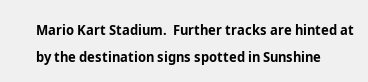Mario Kart Stadium.  Further tracks are hinted at by the destination signs spotted in Sunshine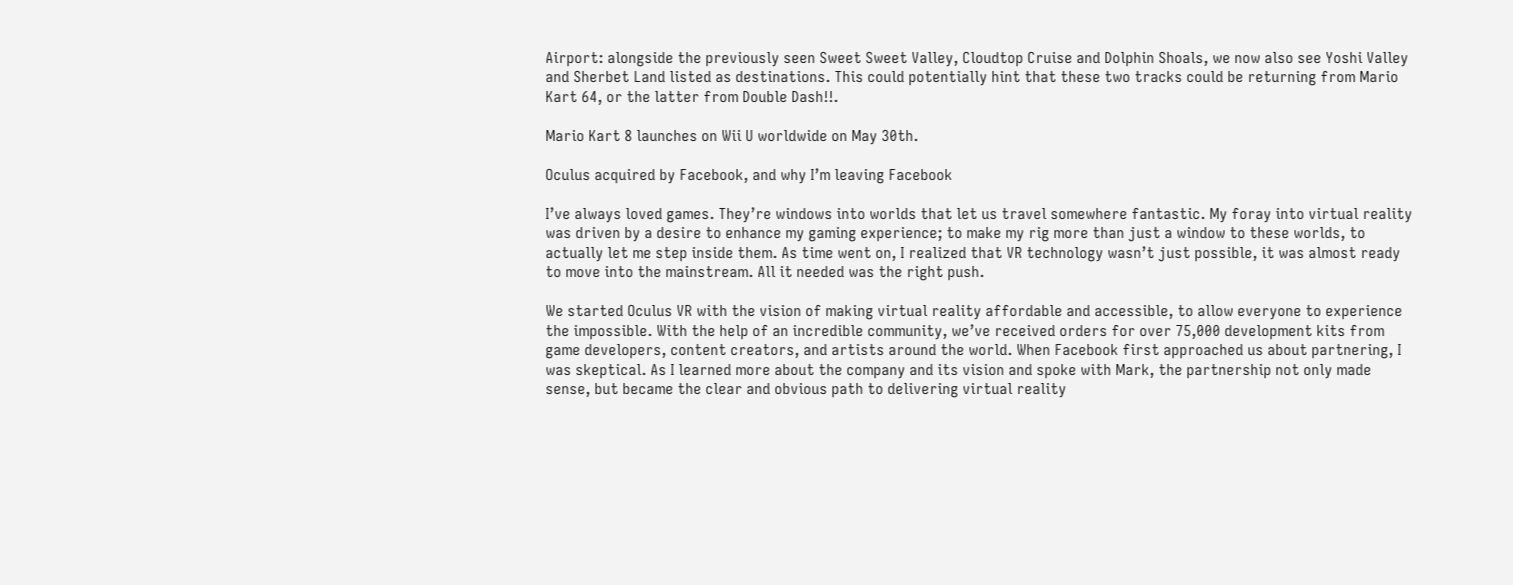Airport: alongside the previously seen Sweet Sweet Valley, Cloudtop Cruise and Dolphin Shoals, we now also see Yoshi Valley and Sherbet Land listed as destinations. This could potentially hint that these two tracks could be returning from Mario Kart 64, or the latter from Double Dash!!.

Mario Kart 8 launches on Wii U worldwide on May 30th.

Oculus acquired by Facebook, and why I’m leaving Facebook

I’ve always loved games. They’re windows into worlds that let us travel somewhere fantastic. My foray into virtual reality was driven by a desire to enhance my gaming experience; to make my rig more than just a window to these worlds, to actually let me step inside them. As time went on, I realized that VR technology wasn’t just possible, it was almost ready to move into the mainstream. All it needed was the right push.

We started Oculus VR with the vision of making virtual reality affordable and accessible, to allow everyone to experience the impossible. With the help of an incredible community, we’ve received orders for over 75,000 development kits from game developers, content creators, and artists around the world. When Facebook first approached us about partnering, I was skeptical. As I learned more about the company and its vision and spoke with Mark, the partnership not only made sense, but became the clear and obvious path to delivering virtual reality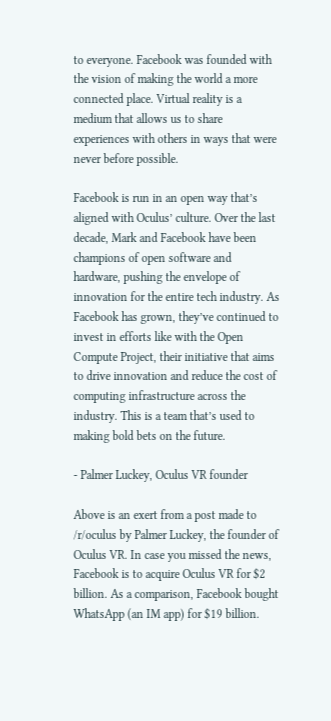to everyone. Facebook was founded with the vision of making the world a more connected place. Virtual reality is a medium that allows us to share experiences with others in ways that were never before possible.

Facebook is run in an open way that’s aligned with Oculus’ culture. Over the last decade, Mark and Facebook have been champions of open software and hardware, pushing the envelope of innovation for the entire tech industry. As Facebook has grown, they’ve continued to invest in efforts like with the Open Compute Project, their initiative that aims to drive innovation and reduce the cost of computing infrastructure across the industry. This is a team that’s used to making bold bets on the future.

- Palmer Luckey, Oculus VR founder

Above is an exert from a post made to /r/oculus by Palmer Luckey, the founder of Oculus VR. In case you missed the news, Facebook is to acquire Oculus VR for $2 billion. As a comparison, Facebook bought WhatsApp (an IM app) for $19 billion.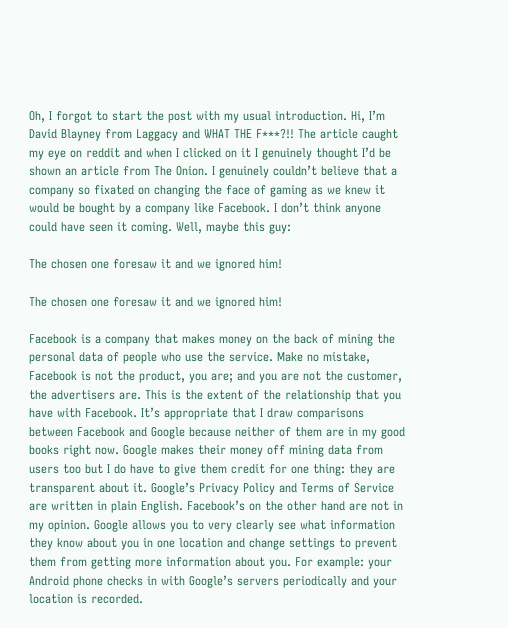Oh, I forgot to start the post with my usual introduction. Hi, I’m David Blayney from Laggacy and WHAT THE F***?!! The article caught my eye on reddit and when I clicked on it I genuinely thought I’d be shown an article from The Onion. I genuinely couldn’t believe that a company so fixated on changing the face of gaming as we knew it would be bought by a company like Facebook. I don’t think anyone could have seen it coming. Well, maybe this guy:

The chosen one foresaw it and we ignored him!

The chosen one foresaw it and we ignored him!

Facebook is a company that makes money on the back of mining the personal data of people who use the service. Make no mistake, Facebook is not the product, you are; and you are not the customer, the advertisers are. This is the extent of the relationship that you have with Facebook. It’s appropriate that I draw comparisons between Facebook and Google because neither of them are in my good books right now. Google makes their money off mining data from users too but I do have to give them credit for one thing: they are transparent about it. Google’s Privacy Policy and Terms of Service are written in plain English. Facebook’s on the other hand are not in my opinion. Google allows you to very clearly see what information they know about you in one location and change settings to prevent them from getting more information about you. For example: your Android phone checks in with Google’s servers periodically and your location is recorded.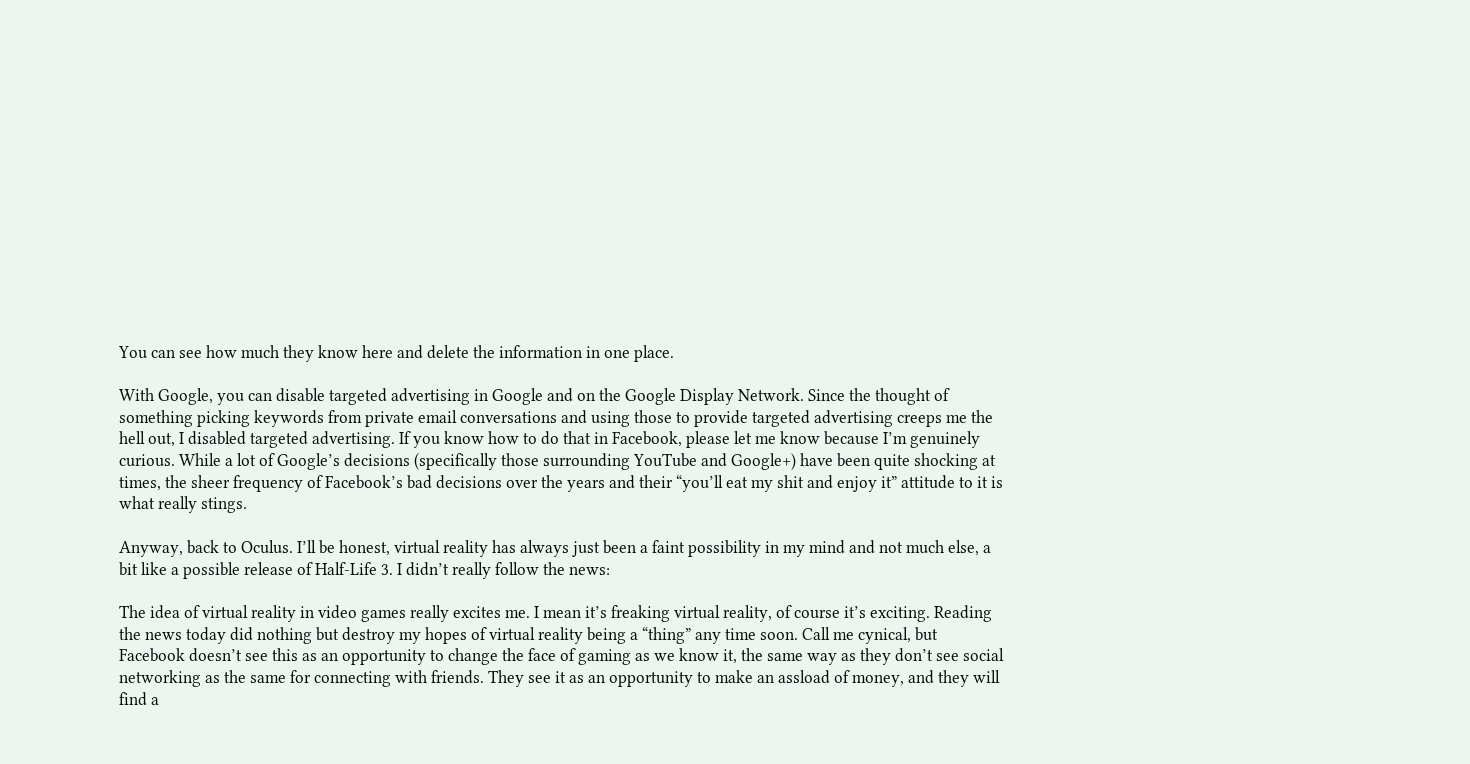You can see how much they know here and delete the information in one place.

With Google, you can disable targeted advertising in Google and on the Google Display Network. Since the thought of something picking keywords from private email conversations and using those to provide targeted advertising creeps me the hell out, I disabled targeted advertising. If you know how to do that in Facebook, please let me know because I’m genuinely curious. While a lot of Google’s decisions (specifically those surrounding YouTube and Google+) have been quite shocking at times, the sheer frequency of Facebook’s bad decisions over the years and their “you’ll eat my shit and enjoy it” attitude to it is what really stings.

Anyway, back to Oculus. I’ll be honest, virtual reality has always just been a faint possibility in my mind and not much else, a bit like a possible release of Half-Life 3. I didn’t really follow the news:

The idea of virtual reality in video games really excites me. I mean it’s freaking virtual reality, of course it’s exciting. Reading the news today did nothing but destroy my hopes of virtual reality being a “thing” any time soon. Call me cynical, but Facebook doesn’t see this as an opportunity to change the face of gaming as we know it, the same way as they don’t see social networking as the same for connecting with friends. They see it as an opportunity to make an assload of money, and they will find a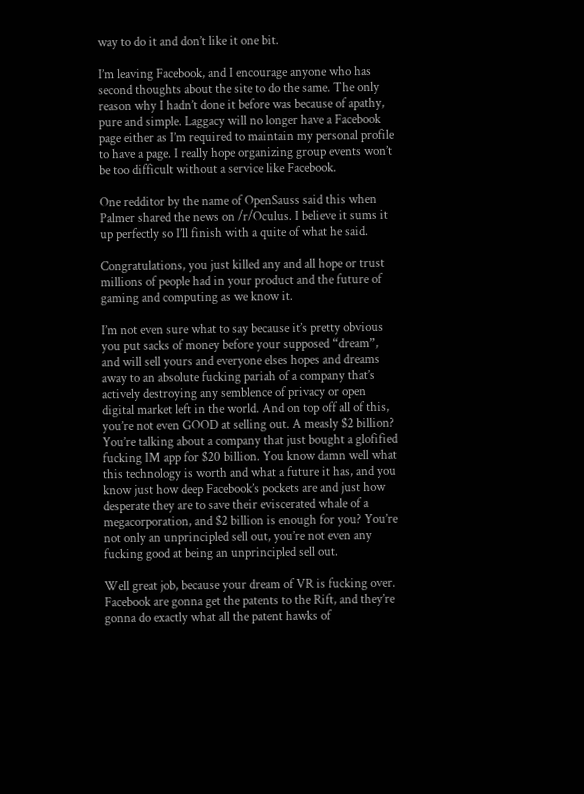way to do it and don’t like it one bit.

I’m leaving Facebook, and I encourage anyone who has second thoughts about the site to do the same. The only reason why I hadn’t done it before was because of apathy, pure and simple. Laggacy will no longer have a Facebook page either as I’m required to maintain my personal profile to have a page. I really hope organizing group events won’t be too difficult without a service like Facebook.

One redditor by the name of OpenSauss said this when Palmer shared the news on /r/Oculus. I believe it sums it up perfectly so I’ll finish with a quite of what he said.

Congratulations, you just killed any and all hope or trust millions of people had in your product and the future of gaming and computing as we know it.

I’m not even sure what to say because it’s pretty obvious you put sacks of money before your supposed “dream”, and will sell yours and everyone elses hopes and dreams away to an absolute fucking pariah of a company that’s actively destroying any semblence of privacy or open digital market left in the world. And on top off all of this, you’re not even GOOD at selling out. A measly $2 billion? You’re talking about a company that just bought a glofified fucking IM app for $20 billion. You know damn well what this technology is worth and what a future it has, and you know just how deep Facebook’s pockets are and just how desperate they are to save their eviscerated whale of a megacorporation, and $2 billion is enough for you? You’re not only an unprincipled sell out, you’re not even any fucking good at being an unprincipled sell out.

Well great job, because your dream of VR is fucking over. Facebook are gonna get the patents to the Rift, and they’re gonna do exactly what all the patent hawks of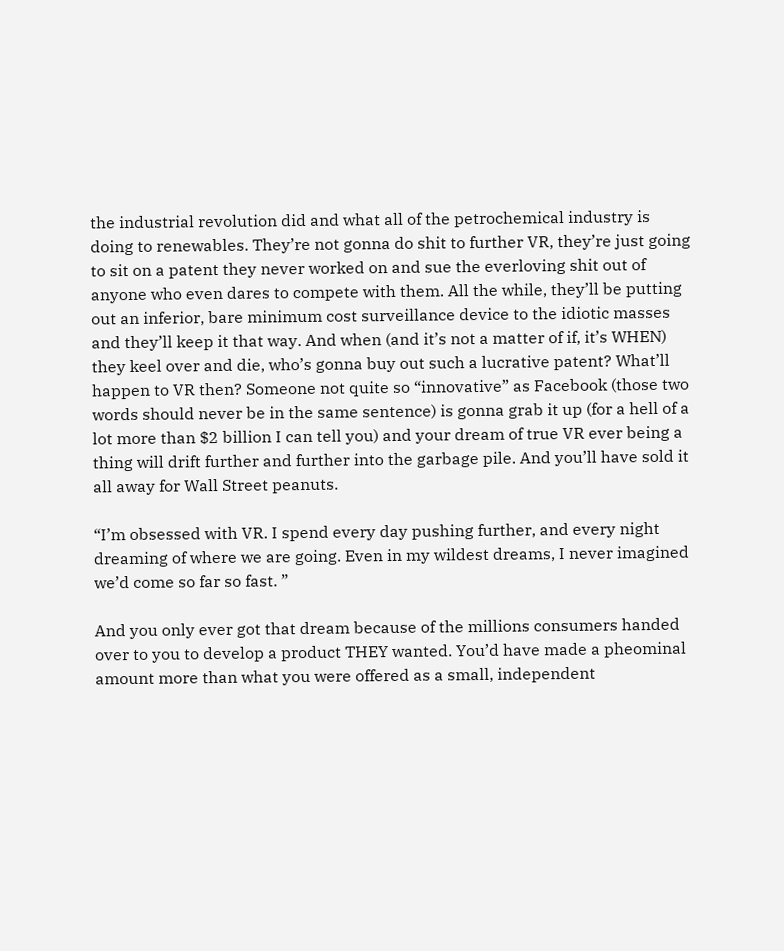the industrial revolution did and what all of the petrochemical industry is doing to renewables. They’re not gonna do shit to further VR, they’re just going to sit on a patent they never worked on and sue the everloving shit out of anyone who even dares to compete with them. All the while, they’ll be putting out an inferior, bare minimum cost surveillance device to the idiotic masses and they’ll keep it that way. And when (and it’s not a matter of if, it’s WHEN) they keel over and die, who’s gonna buy out such a lucrative patent? What’ll happen to VR then? Someone not quite so “innovative” as Facebook (those two words should never be in the same sentence) is gonna grab it up (for a hell of a lot more than $2 billion I can tell you) and your dream of true VR ever being a thing will drift further and further into the garbage pile. And you’ll have sold it all away for Wall Street peanuts.

“I’m obsessed with VR. I spend every day pushing further, and every night dreaming of where we are going. Even in my wildest dreams, I never imagined we’d come so far so fast. ”

And you only ever got that dream because of the millions consumers handed over to you to develop a product THEY wanted. You’d have made a pheominal amount more than what you were offered as a small, independent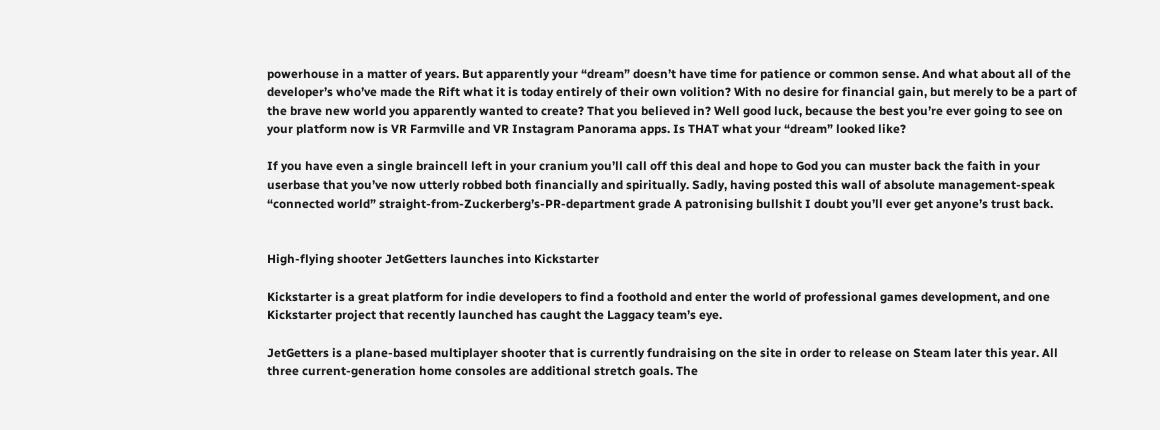powerhouse in a matter of years. But apparently your “dream” doesn’t have time for patience or common sense. And what about all of the developer’s who’ve made the Rift what it is today entirely of their own volition? With no desire for financial gain, but merely to be a part of the brave new world you apparently wanted to create? That you believed in? Well good luck, because the best you’re ever going to see on your platform now is VR Farmville and VR Instagram Panorama apps. Is THAT what your “dream” looked like?

If you have even a single braincell left in your cranium you’ll call off this deal and hope to God you can muster back the faith in your userbase that you’ve now utterly robbed both financially and spiritually. Sadly, having posted this wall of absolute management-speak “connected world” straight-from-Zuckerberg’s-PR-department grade A patronising bullshit I doubt you’ll ever get anyone’s trust back.


High-flying shooter JetGetters launches into Kickstarter

Kickstarter is a great platform for indie developers to find a foothold and enter the world of professional games development, and one Kickstarter project that recently launched has caught the Laggacy team’s eye.

JetGetters is a plane-based multiplayer shooter that is currently fundraising on the site in order to release on Steam later this year. All three current-generation home consoles are additional stretch goals. The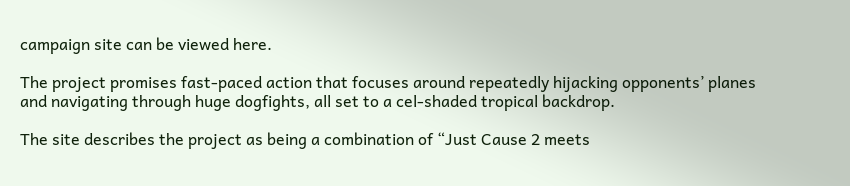campaign site can be viewed here.

The project promises fast-paced action that focuses around repeatedly hijacking opponents’ planes and navigating through huge dogfights, all set to a cel-shaded tropical backdrop.

The site describes the project as being a combination of “Just Cause 2 meets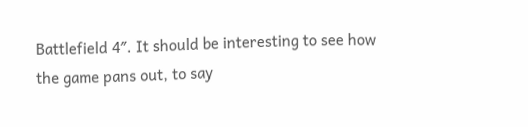Battlefield 4″. It should be interesting to see how the game pans out, to say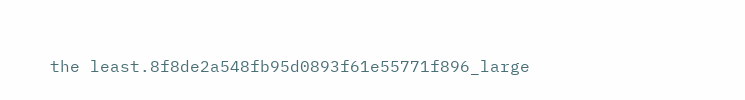the least.8f8de2a548fb95d0893f61e55771f896_large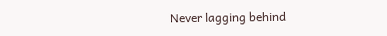Never lagging behind